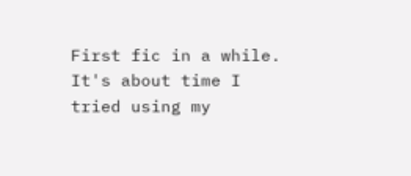First fic in a while. It's about time I tried using my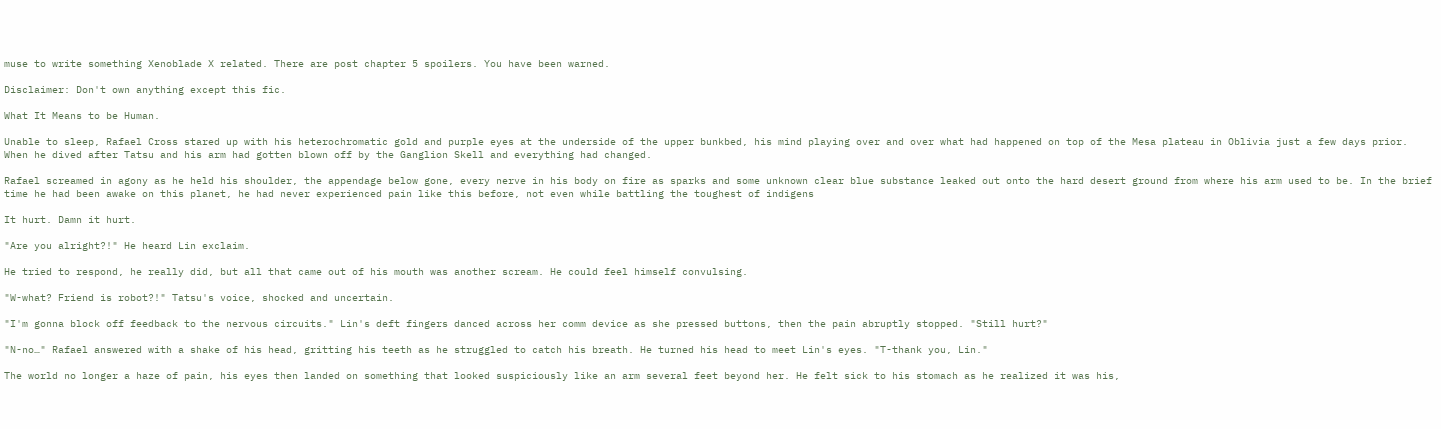muse to write something Xenoblade X related. There are post chapter 5 spoilers. You have been warned.

Disclaimer: Don't own anything except this fic.

What It Means to be Human.

Unable to sleep, Rafael Cross stared up with his heterochromatic gold and purple eyes at the underside of the upper bunkbed, his mind playing over and over what had happened on top of the Mesa plateau in Oblivia just a few days prior. When he dived after Tatsu and his arm had gotten blown off by the Ganglion Skell and everything had changed.

Rafael screamed in agony as he held his shoulder, the appendage below gone, every nerve in his body on fire as sparks and some unknown clear blue substance leaked out onto the hard desert ground from where his arm used to be. In the brief time he had been awake on this planet, he had never experienced pain like this before, not even while battling the toughest of indigens

It hurt. Damn it hurt.

"Are you alright?!" He heard Lin exclaim.

He tried to respond, he really did, but all that came out of his mouth was another scream. He could feel himself convulsing.

"W-what? Friend is robot?!" Tatsu's voice, shocked and uncertain.

"I'm gonna block off feedback to the nervous circuits." Lin's deft fingers danced across her comm device as she pressed buttons, then the pain abruptly stopped. "Still hurt?"

"N-no…" Rafael answered with a shake of his head, gritting his teeth as he struggled to catch his breath. He turned his head to meet Lin's eyes. "T-thank you, Lin."

The world no longer a haze of pain, his eyes then landed on something that looked suspiciously like an arm several feet beyond her. He felt sick to his stomach as he realized it was his,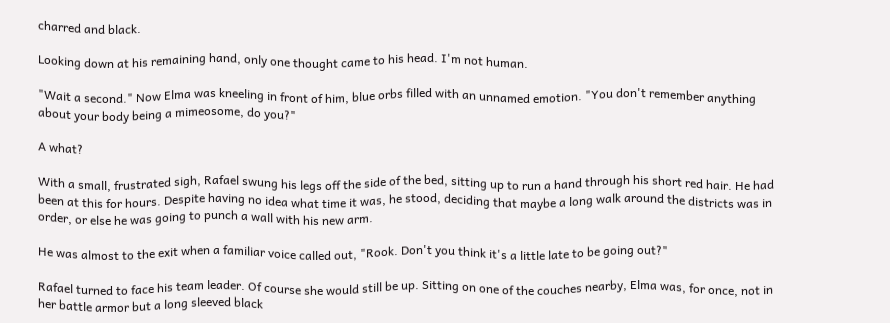charred and black.

Looking down at his remaining hand, only one thought came to his head. I'm not human.

"Wait a second." Now Elma was kneeling in front of him, blue orbs filled with an unnamed emotion. "You don't remember anything about your body being a mimeosome, do you?"

A what?

With a small, frustrated sigh, Rafael swung his legs off the side of the bed, sitting up to run a hand through his short red hair. He had been at this for hours. Despite having no idea what time it was, he stood, deciding that maybe a long walk around the districts was in order, or else he was going to punch a wall with his new arm.

He was almost to the exit when a familiar voice called out, "Rook. Don't you think it's a little late to be going out?"

Rafael turned to face his team leader. Of course she would still be up. Sitting on one of the couches nearby, Elma was, for once, not in her battle armor but a long sleeved black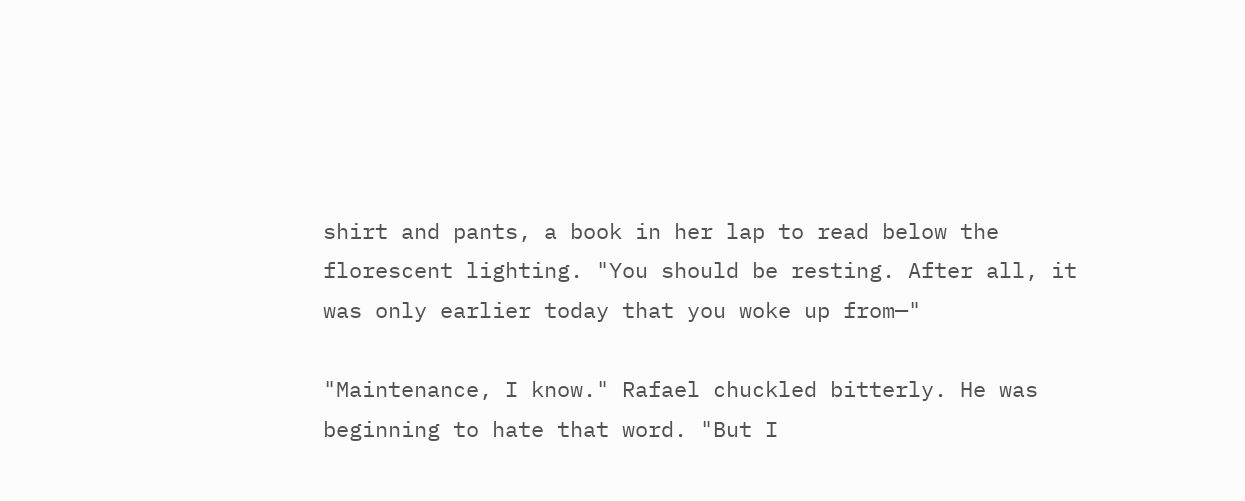shirt and pants, a book in her lap to read below the florescent lighting. "You should be resting. After all, it was only earlier today that you woke up from—"

"Maintenance, I know." Rafael chuckled bitterly. He was beginning to hate that word. "But I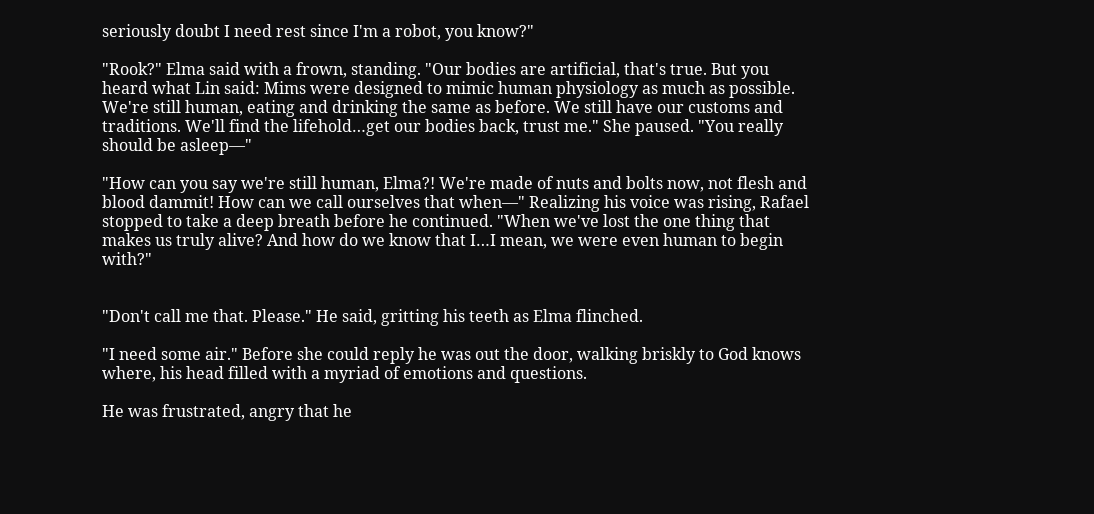seriously doubt I need rest since I'm a robot, you know?"

"Rook?" Elma said with a frown, standing. "Our bodies are artificial, that's true. But you heard what Lin said: Mims were designed to mimic human physiology as much as possible. We're still human, eating and drinking the same as before. We still have our customs and traditions. We'll find the lifehold…get our bodies back, trust me." She paused. "You really should be asleep—"

"How can you say we're still human, Elma?! We're made of nuts and bolts now, not flesh and blood dammit! How can we call ourselves that when—" Realizing his voice was rising, Rafael stopped to take a deep breath before he continued. "When we've lost the one thing that makes us truly alive? And how do we know that I…I mean, we were even human to begin with?"


"Don't call me that. Please." He said, gritting his teeth as Elma flinched.

"I need some air." Before she could reply he was out the door, walking briskly to God knows where, his head filled with a myriad of emotions and questions.

He was frustrated, angry that he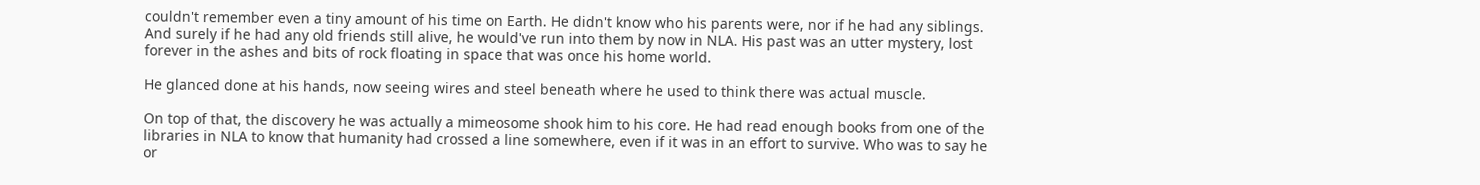couldn't remember even a tiny amount of his time on Earth. He didn't know who his parents were, nor if he had any siblings. And surely if he had any old friends still alive, he would've run into them by now in NLA. His past was an utter mystery, lost forever in the ashes and bits of rock floating in space that was once his home world.

He glanced done at his hands, now seeing wires and steel beneath where he used to think there was actual muscle.

On top of that, the discovery he was actually a mimeosome shook him to his core. He had read enough books from one of the libraries in NLA to know that humanity had crossed a line somewhere, even if it was in an effort to survive. Who was to say he or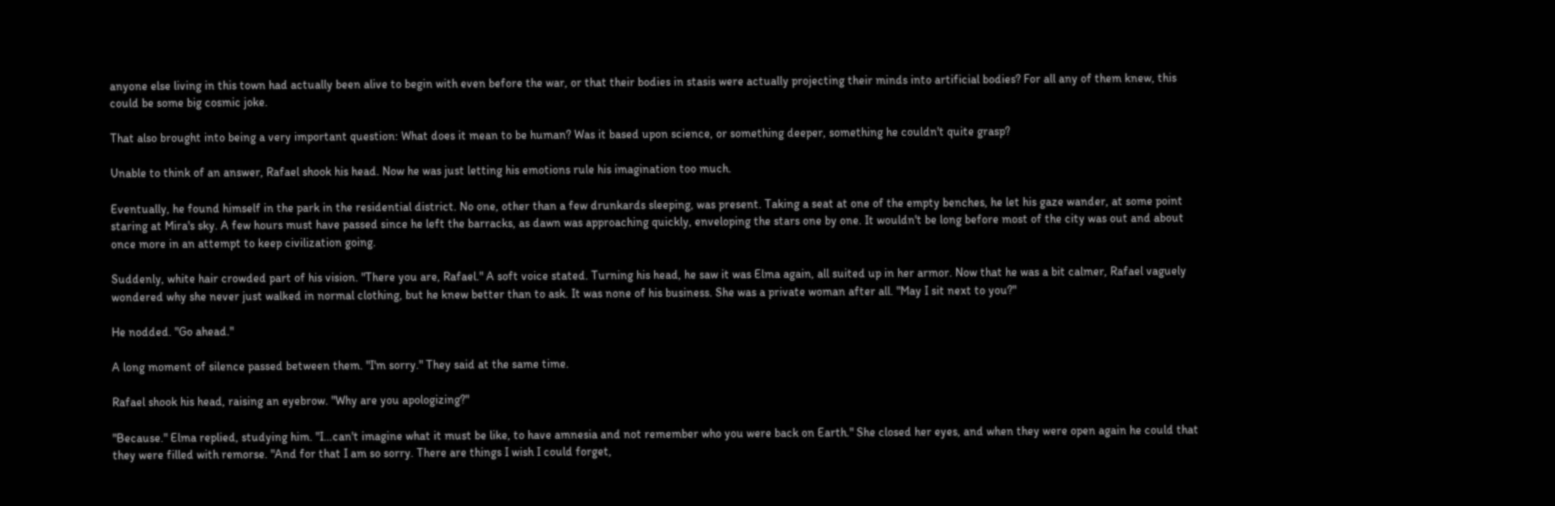anyone else living in this town had actually been alive to begin with even before the war, or that their bodies in stasis were actually projecting their minds into artificial bodies? For all any of them knew, this could be some big cosmic joke.

That also brought into being a very important question: What does it mean to be human? Was it based upon science, or something deeper, something he couldn't quite grasp?

Unable to think of an answer, Rafael shook his head. Now he was just letting his emotions rule his imagination too much.

Eventually, he found himself in the park in the residential district. No one, other than a few drunkards sleeping, was present. Taking a seat at one of the empty benches, he let his gaze wander, at some point staring at Mira's sky. A few hours must have passed since he left the barracks, as dawn was approaching quickly, enveloping the stars one by one. It wouldn't be long before most of the city was out and about once more in an attempt to keep civilization going.

Suddenly, white hair crowded part of his vision. "There you are, Rafael." A soft voice stated. Turning his head, he saw it was Elma again, all suited up in her armor. Now that he was a bit calmer, Rafael vaguely wondered why she never just walked in normal clothing, but he knew better than to ask. It was none of his business. She was a private woman after all. "May I sit next to you?"

He nodded. "Go ahead."

A long moment of silence passed between them. "I'm sorry." They said at the same time.

Rafael shook his head, raising an eyebrow. "Why are you apologizing?"

"Because." Elma replied, studying him. "I…can't imagine what it must be like, to have amnesia and not remember who you were back on Earth." She closed her eyes, and when they were open again he could that they were filled with remorse. "And for that I am so sorry. There are things I wish I could forget,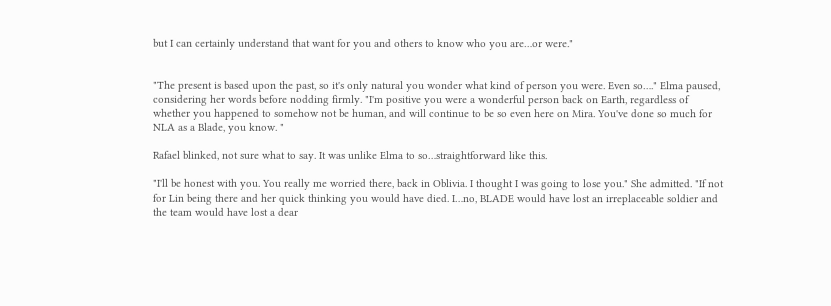but I can certainly understand that want for you and others to know who you are…or were."


"The present is based upon the past, so it's only natural you wonder what kind of person you were. Even so…." Elma paused, considering her words before nodding firmly. "I'm positive you were a wonderful person back on Earth, regardless of whether you happened to somehow not be human, and will continue to be so even here on Mira. You've done so much for NLA as a Blade, you know. "

Rafael blinked, not sure what to say. It was unlike Elma to so…straightforward like this.

"I'll be honest with you. You really me worried there, back in Oblivia. I thought I was going to lose you." She admitted. "If not for Lin being there and her quick thinking you would have died. I…no, BLADE would have lost an irreplaceable soldier and the team would have lost a dear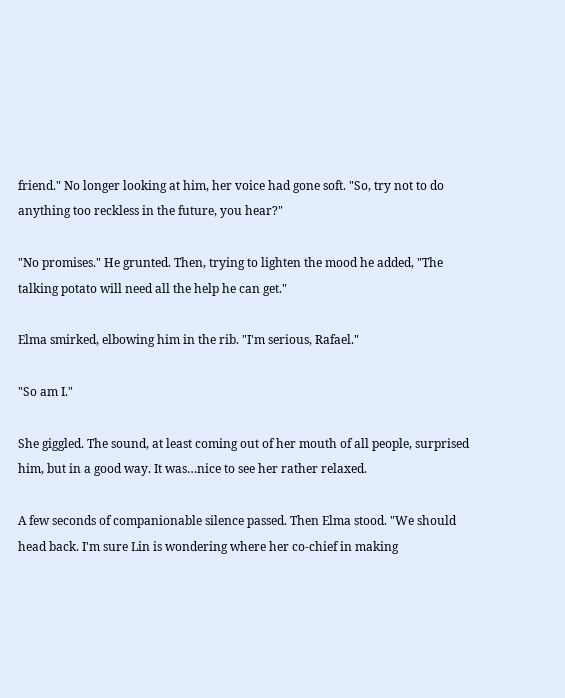friend." No longer looking at him, her voice had gone soft. "So, try not to do anything too reckless in the future, you hear?"

"No promises." He grunted. Then, trying to lighten the mood he added, "The talking potato will need all the help he can get."

Elma smirked, elbowing him in the rib. "I'm serious, Rafael."

"So am I."

She giggled. The sound, at least coming out of her mouth of all people, surprised him, but in a good way. It was…nice to see her rather relaxed.

A few seconds of companionable silence passed. Then Elma stood. "We should head back. I'm sure Lin is wondering where her co-chief in making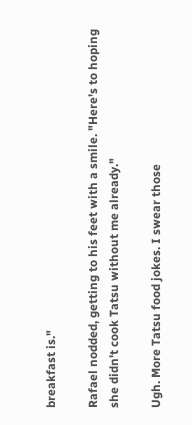breakfast is."

Rafael nodded, getting to his feet with a smile. "Here's to hoping she didn't cook Tatsu without me already."

Ugh. More Tatsu food jokes. I swear those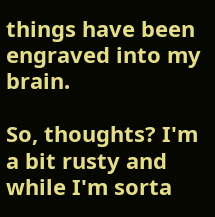things have been engraved into my brain.

So, thoughts? I'm a bit rusty and while I'm sorta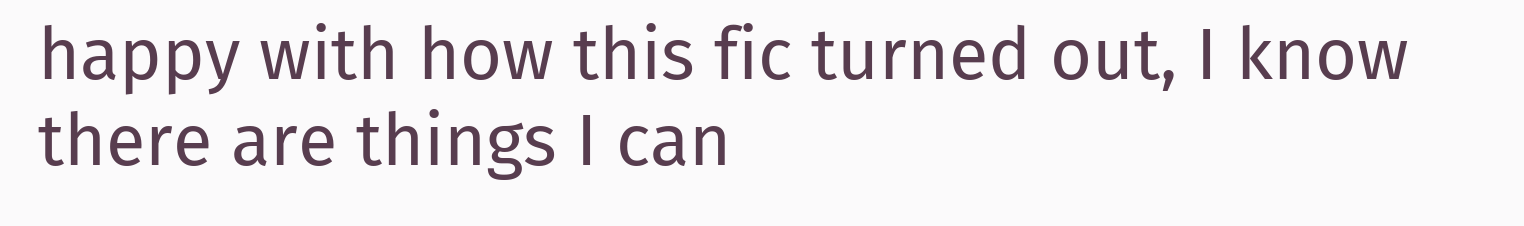happy with how this fic turned out, I know there are things I can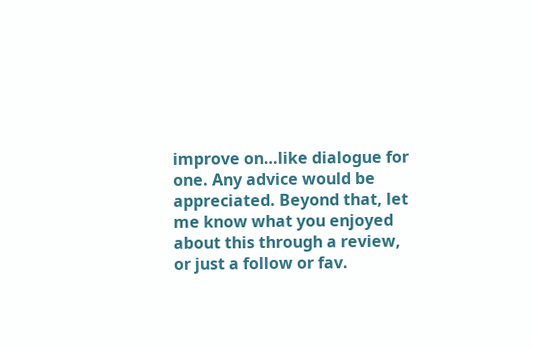improve on…like dialogue for one. Any advice would be appreciated. Beyond that, let me know what you enjoyed about this through a review, or just a follow or fav.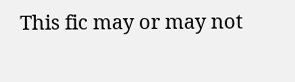This fic may or may not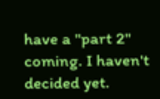have a "part 2" coming. I haven't decided yet.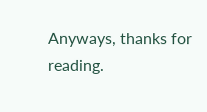Anyways, thanks for reading.